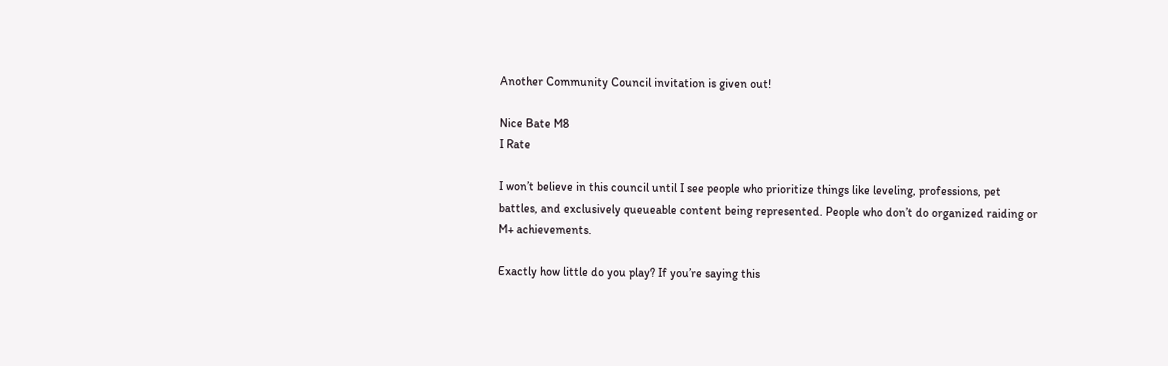Another Community Council invitation is given out!

Nice Bate M8
I Rate

I won’t believe in this council until I see people who prioritize things like leveling, professions, pet battles, and exclusively queueable content being represented. People who don’t do organized raiding or M+ achievements.

Exactly how little do you play? If you’re saying this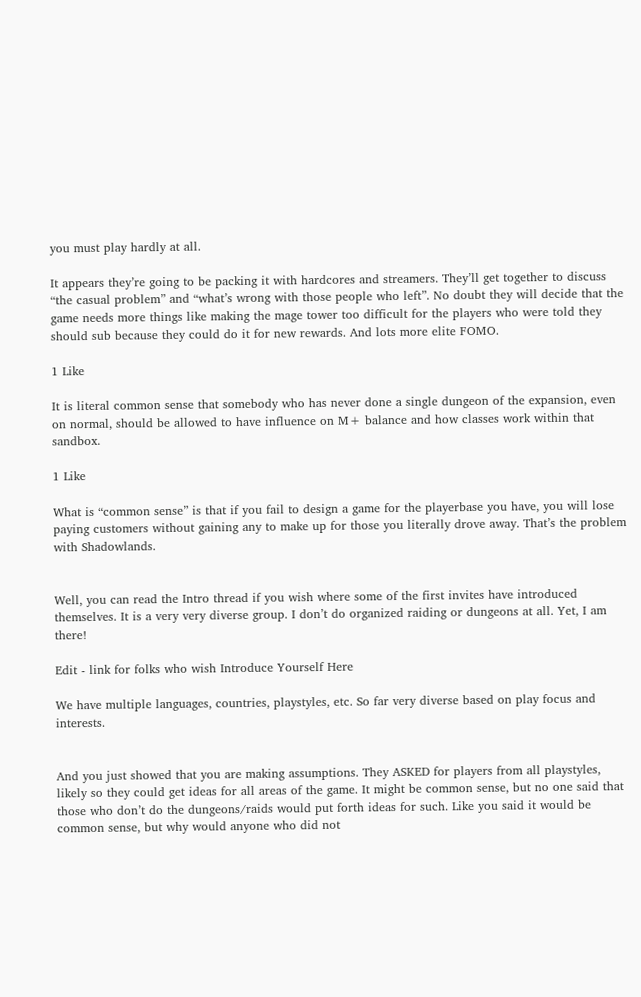you must play hardly at all.

It appears they’re going to be packing it with hardcores and streamers. They’ll get together to discuss “the casual problem” and “what’s wrong with those people who left”. No doubt they will decide that the game needs more things like making the mage tower too difficult for the players who were told they should sub because they could do it for new rewards. And lots more elite FOMO.

1 Like

It is literal common sense that somebody who has never done a single dungeon of the expansion, even on normal, should be allowed to have influence on M+ balance and how classes work within that sandbox.

1 Like

What is “common sense” is that if you fail to design a game for the playerbase you have, you will lose paying customers without gaining any to make up for those you literally drove away. That’s the problem with Shadowlands.


Well, you can read the Intro thread if you wish where some of the first invites have introduced themselves. It is a very very diverse group. I don’t do organized raiding or dungeons at all. Yet, I am there!

Edit - link for folks who wish Introduce Yourself Here

We have multiple languages, countries, playstyles, etc. So far very diverse based on play focus and interests.


And you just showed that you are making assumptions. They ASKED for players from all playstyles, likely so they could get ideas for all areas of the game. It might be common sense, but no one said that those who don’t do the dungeons/raids would put forth ideas for such. Like you said it would be common sense, but why would anyone who did not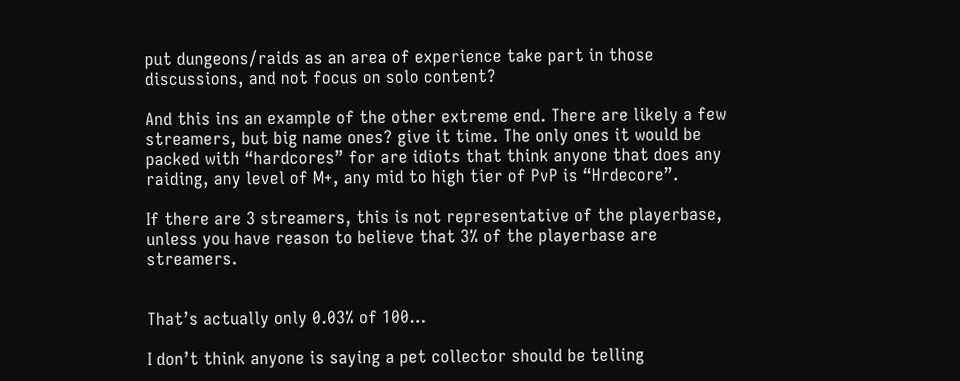put dungeons/raids as an area of experience take part in those discussions, and not focus on solo content?

And this ins an example of the other extreme end. There are likely a few streamers, but big name ones? give it time. The only ones it would be packed with “hardcores” for are idiots that think anyone that does any raiding, any level of M+, any mid to high tier of PvP is “Hrdecore”.

If there are 3 streamers, this is not representative of the playerbase, unless you have reason to believe that 3% of the playerbase are streamers.


That’s actually only 0.03% of 100…

I don’t think anyone is saying a pet collector should be telling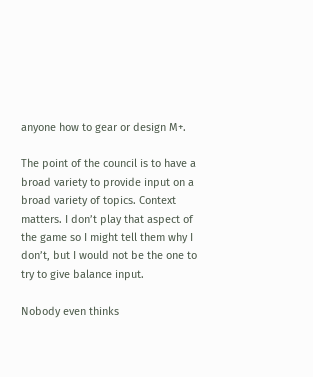anyone how to gear or design M+.

The point of the council is to have a broad variety to provide input on a broad variety of topics. Context matters. I don’t play that aspect of the game so I might tell them why I don’t, but I would not be the one to try to give balance input.

Nobody even thinks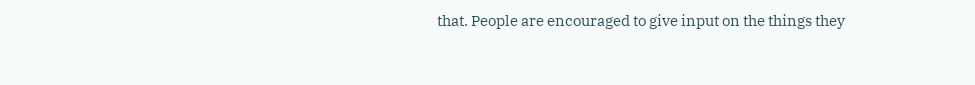that. People are encouraged to give input on the things they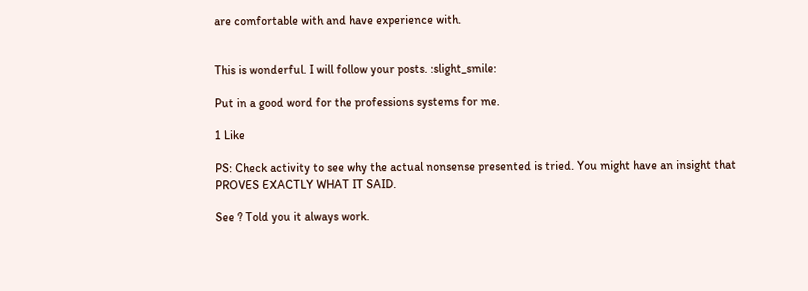are comfortable with and have experience with.


This is wonderful. I will follow your posts. :slight_smile:

Put in a good word for the professions systems for me.

1 Like

PS: Check activity to see why the actual nonsense presented is tried. You might have an insight that PROVES EXACTLY WHAT IT SAID.

See ? Told you it always work.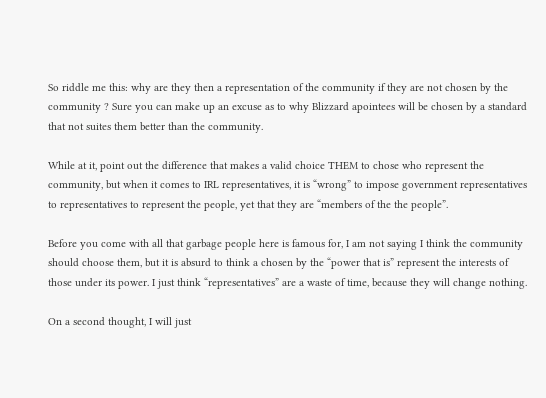So riddle me this: why are they then a representation of the community if they are not chosen by the community ? Sure you can make up an excuse as to why Blizzard apointees will be chosen by a standard that not suites them better than the community.

While at it, point out the difference that makes a valid choice THEM to chose who represent the community, but when it comes to IRL representatives, it is “wrong” to impose government representatives to representatives to represent the people, yet that they are “members of the the people”.

Before you come with all that garbage people here is famous for, I am not saying I think the community should choose them, but it is absurd to think a chosen by the “power that is” represent the interests of those under its power. I just think “representatives” are a waste of time, because they will change nothing.

On a second thought, I will just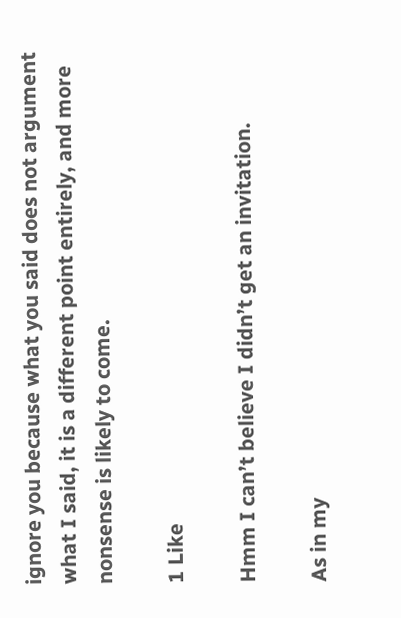ignore you because what you said does not argument what I said, it is a different point entirely, and more nonsense is likely to come.

1 Like

Hmm I can’t believe I didn’t get an invitation.

As in my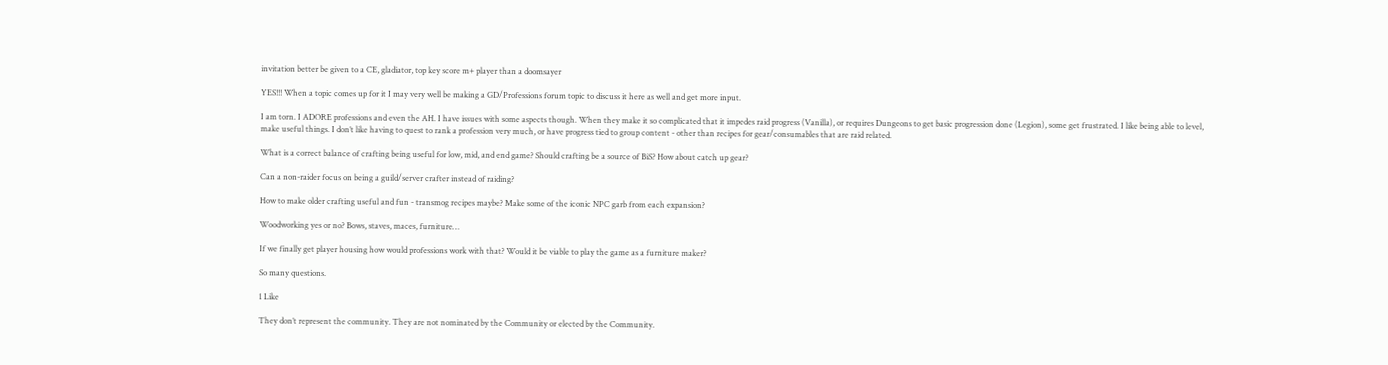invitation better be given to a CE, gladiator, top key score m+ player than a doomsayer

YES!!! When a topic comes up for it I may very well be making a GD/Professions forum topic to discuss it here as well and get more input.

I am torn. I ADORE professions and even the AH. I have issues with some aspects though. When they make it so complicated that it impedes raid progress (Vanilla), or requires Dungeons to get basic progression done (Legion), some get frustrated. I like being able to level, make useful things. I don’t like having to quest to rank a profession very much, or have progress tied to group content - other than recipes for gear/consumables that are raid related.

What is a correct balance of crafting being useful for low, mid, and end game? Should crafting be a source of BiS? How about catch up gear?

Can a non-raider focus on being a guild/server crafter instead of raiding?

How to make older crafting useful and fun - transmog recipes maybe? Make some of the iconic NPC garb from each expansion?

Woodworking yes or no? Bows, staves, maces, furniture…

If we finally get player housing how would professions work with that? Would it be viable to play the game as a furniture maker?

So many questions.

1 Like

They don’t represent the community. They are not nominated by the Community or elected by the Community.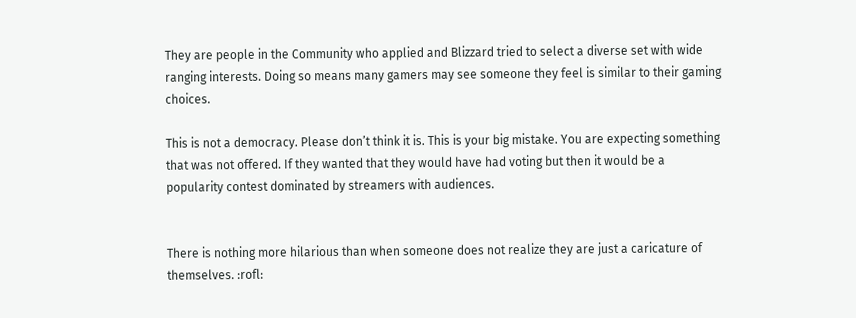They are people in the Community who applied and Blizzard tried to select a diverse set with wide ranging interests. Doing so means many gamers may see someone they feel is similar to their gaming choices.

This is not a democracy. Please don’t think it is. This is your big mistake. You are expecting something that was not offered. If they wanted that they would have had voting but then it would be a popularity contest dominated by streamers with audiences.


There is nothing more hilarious than when someone does not realize they are just a caricature of themselves. :rofl: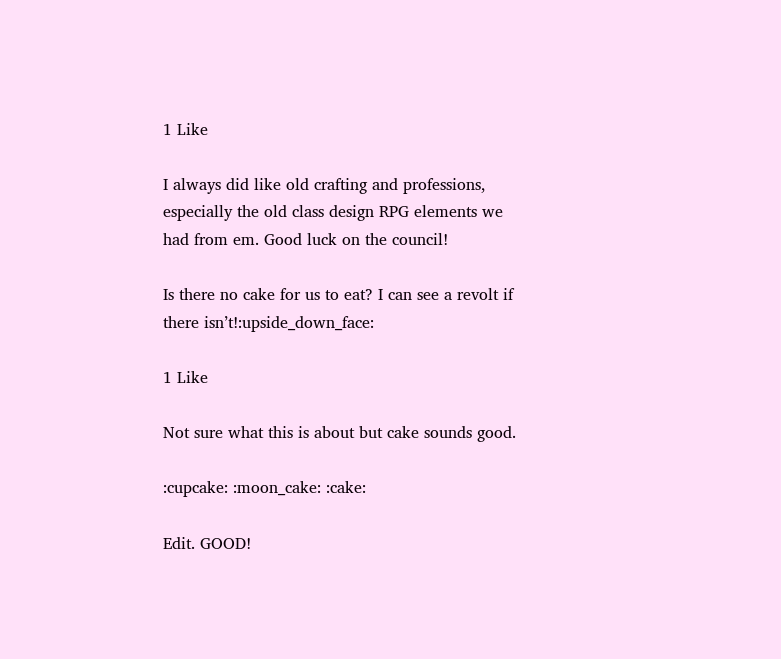1 Like

I always did like old crafting and professions, especially the old class design RPG elements we had from em. Good luck on the council!

Is there no cake for us to eat? I can see a revolt if there isn’t!:upside_down_face:

1 Like

Not sure what this is about but cake sounds good.

:cupcake: :moon_cake: :cake:

Edit. GOOD!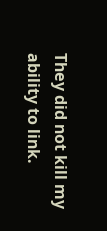They did not kill my ability to link.